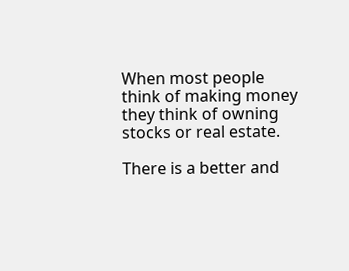When most people think of making money they think of owning stocks or real estate.

There is a better and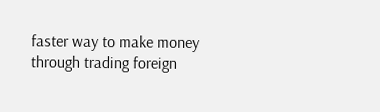faster way to make money through trading foreign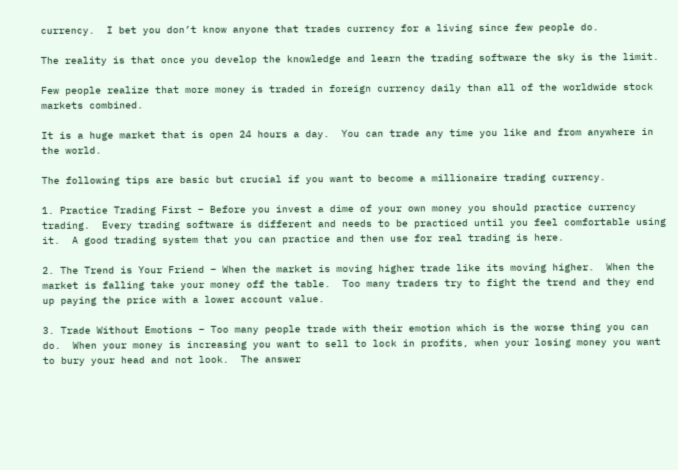currency.  I bet you don’t know anyone that trades currency for a living since few people do.

The reality is that once you develop the knowledge and learn the trading software the sky is the limit.

Few people realize that more money is traded in foreign currency daily than all of the worldwide stock markets combined.

It is a huge market that is open 24 hours a day.  You can trade any time you like and from anywhere in the world.

The following tips are basic but crucial if you want to become a millionaire trading currency.

1. Practice Trading First – Before you invest a dime of your own money you should practice currency trading.  Every trading software is different and needs to be practiced until you feel comfortable using it.  A good trading system that you can practice and then use for real trading is here.

2. The Trend is Your Friend – When the market is moving higher trade like its moving higher.  When the market is falling take your money off the table.  Too many traders try to fight the trend and they end up paying the price with a lower account value.

3. Trade Without Emotions – Too many people trade with their emotion which is the worse thing you can do.  When your money is increasing you want to sell to lock in profits, when your losing money you want to bury your head and not look.  The answer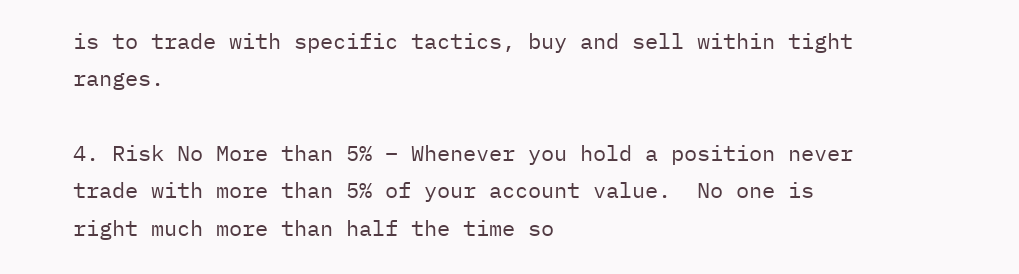is to trade with specific tactics, buy and sell within tight ranges.

4. Risk No More than 5% – Whenever you hold a position never trade with more than 5% of your account value.  No one is right much more than half the time so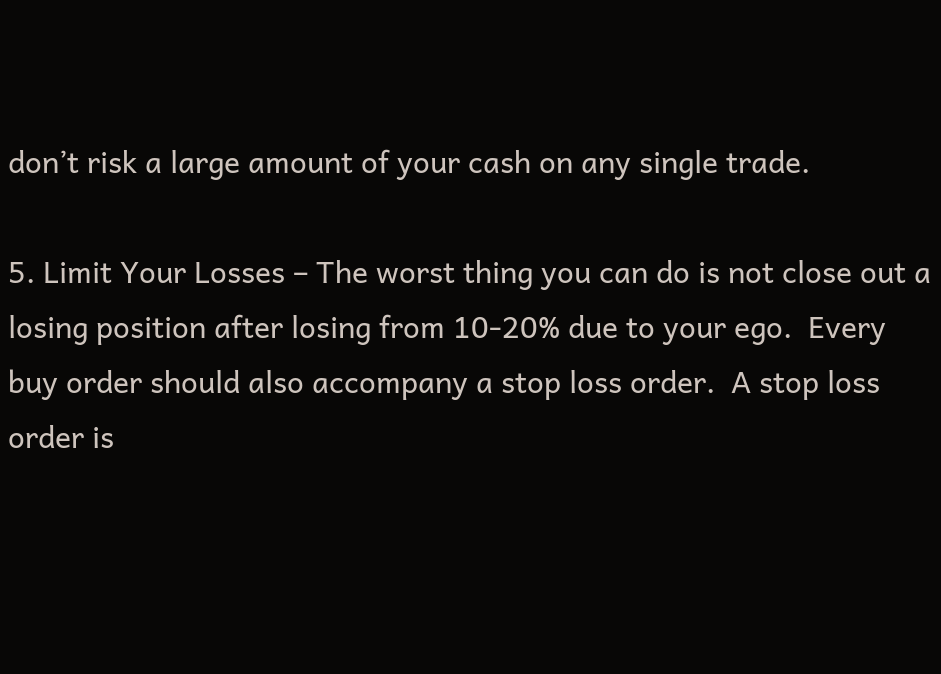don’t risk a large amount of your cash on any single trade.

5. Limit Your Losses – The worst thing you can do is not close out a losing position after losing from 10-20% due to your ego.  Every buy order should also accompany a stop loss order.  A stop loss order is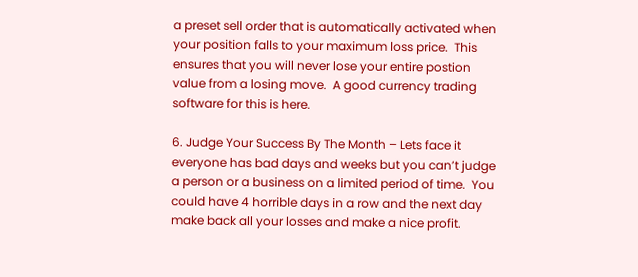a preset sell order that is automatically activated when your position falls to your maximum loss price.  This ensures that you will never lose your entire postion value from a losing move.  A good currency trading software for this is here.

6. Judge Your Success By The Month – Lets face it everyone has bad days and weeks but you can’t judge a person or a business on a limited period of time.  You could have 4 horrible days in a row and the next day make back all your losses and make a nice profit.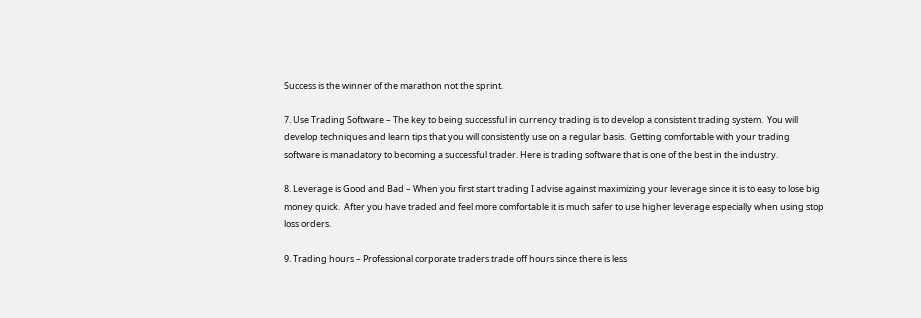Success is the winner of the marathon not the sprint.

7. Use Trading Software – The key to being successful in currency trading is to develop a consistent trading system.  You will develop techniques and learn tips that you will consistently use on a regular basis.  Getting comfortable with your trading software is manadatory to becoming a successful trader. Here is trading software that is one of the best in the industry.

8. Leverage is Good and Bad – When you first start trading I advise against maximizing your leverage since it is to easy to lose big money quick.  After you have traded and feel more comfortable it is much safer to use higher leverage especially when using stop loss orders.

9. Trading hours – Professional corporate traders trade off hours since there is less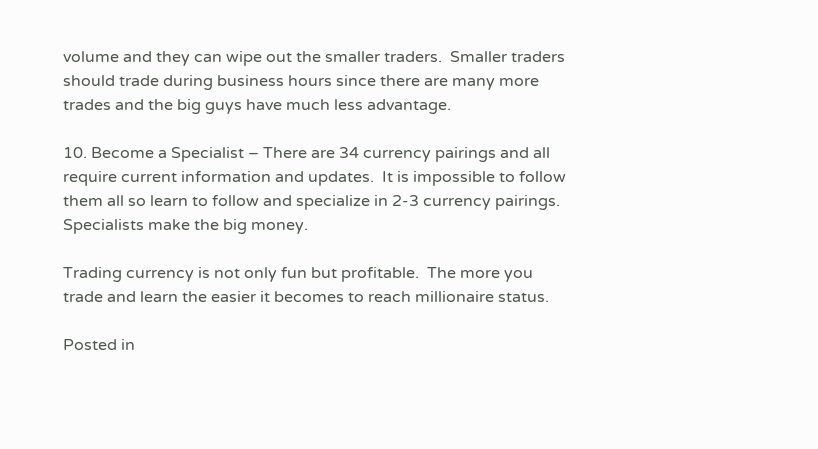volume and they can wipe out the smaller traders.  Smaller traders should trade during business hours since there are many more trades and the big guys have much less advantage.

10. Become a Specialist – There are 34 currency pairings and all require current information and updates.  It is impossible to follow them all so learn to follow and specialize in 2-3 currency pairings.  Specialists make the big money.

Trading currency is not only fun but profitable.  The more you trade and learn the easier it becomes to reach millionaire status.

Posted in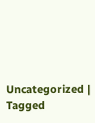Uncategorized | Tagged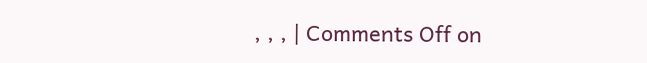, , , | Comments Off on